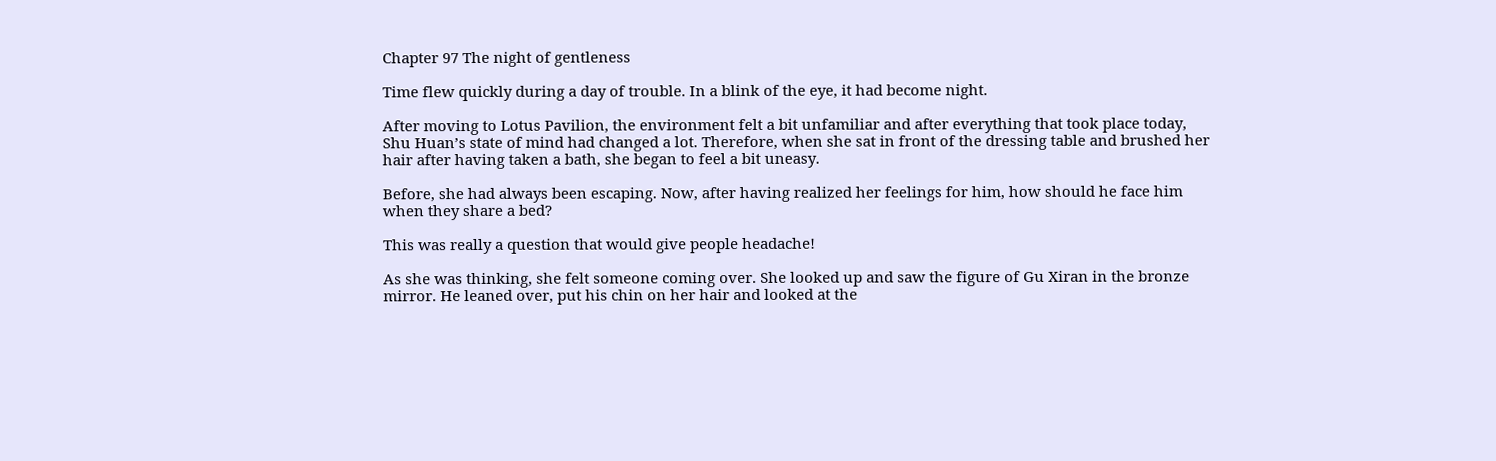Chapter 97 The night of gentleness

Time flew quickly during a day of trouble. In a blink of the eye, it had become night.

After moving to Lotus Pavilion, the environment felt a bit unfamiliar and after everything that took place today, Shu Huan’s state of mind had changed a lot. Therefore, when she sat in front of the dressing table and brushed her hair after having taken a bath, she began to feel a bit uneasy.

Before, she had always been escaping. Now, after having realized her feelings for him, how should he face him when they share a bed?

This was really a question that would give people headache!

As she was thinking, she felt someone coming over. She looked up and saw the figure of Gu Xiran in the bronze mirror. He leaned over, put his chin on her hair and looked at the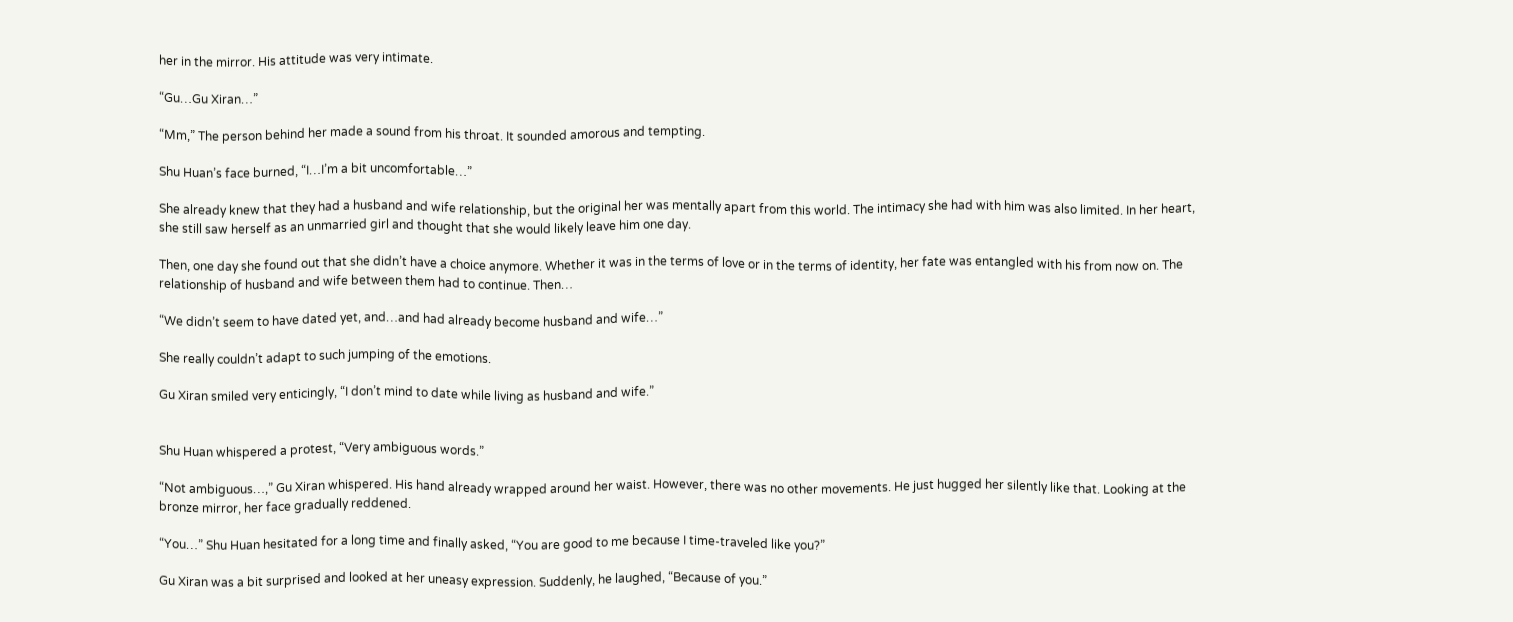her in the mirror. His attitude was very intimate.

“Gu…Gu Xiran…”

“Mm,” The person behind her made a sound from his throat. It sounded amorous and tempting.

Shu Huan’s face burned, “I…I’m a bit uncomfortable…”

She already knew that they had a husband and wife relationship, but the original her was mentally apart from this world. The intimacy she had with him was also limited. In her heart, she still saw herself as an unmarried girl and thought that she would likely leave him one day.

Then, one day she found out that she didn’t have a choice anymore. Whether it was in the terms of love or in the terms of identity, her fate was entangled with his from now on. The relationship of husband and wife between them had to continue. Then…

“We didn’t seem to have dated yet, and…and had already become husband and wife…”

She really couldn’t adapt to such jumping of the emotions.

Gu Xiran smiled very enticingly, “I don’t mind to date while living as husband and wife.”


Shu Huan whispered a protest, “Very ambiguous words.”

“Not ambiguous…,” Gu Xiran whispered. His hand already wrapped around her waist. However, there was no other movements. He just hugged her silently like that. Looking at the bronze mirror, her face gradually reddened.

“You…” Shu Huan hesitated for a long time and finally asked, “You are good to me because I time-traveled like you?”

Gu Xiran was a bit surprised and looked at her uneasy expression. Suddenly, he laughed, “Because of you.”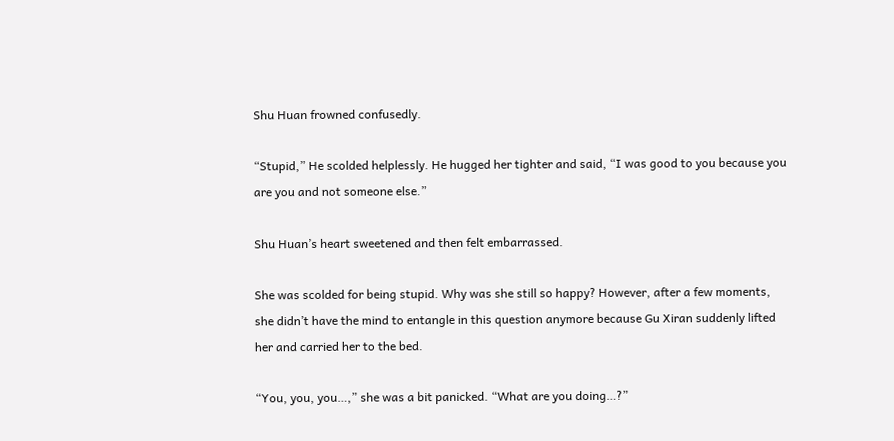Shu Huan frowned confusedly.

“Stupid,” He scolded helplessly. He hugged her tighter and said, “I was good to you because you are you and not someone else.”

Shu Huan’s heart sweetened and then felt embarrassed.

She was scolded for being stupid. Why was she still so happy? However, after a few moments, she didn’t have the mind to entangle in this question anymore because Gu Xiran suddenly lifted her and carried her to the bed.

“You, you, you…,” she was a bit panicked. “What are you doing…?”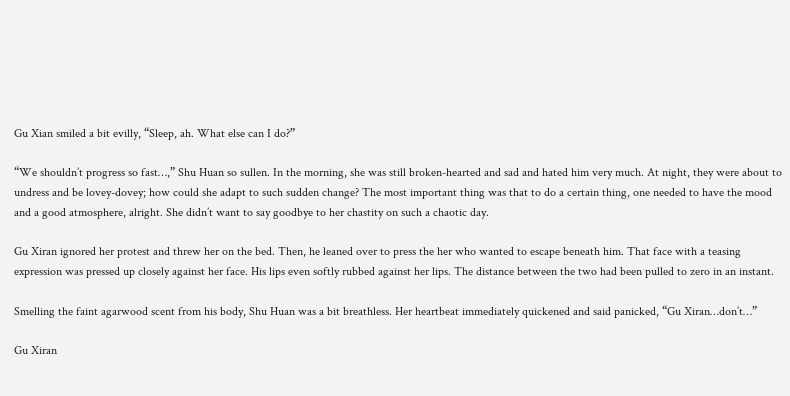Gu Xian smiled a bit evilly, “Sleep, ah. What else can I do?”

“We shouldn’t progress so fast…,” Shu Huan so sullen. In the morning, she was still broken-hearted and sad and hated him very much. At night, they were about to undress and be lovey-dovey; how could she adapt to such sudden change? The most important thing was that to do a certain thing, one needed to have the mood and a good atmosphere, alright. She didn’t want to say goodbye to her chastity on such a chaotic day.

Gu Xiran ignored her protest and threw her on the bed. Then, he leaned over to press the her who wanted to escape beneath him. That face with a teasing expression was pressed up closely against her face. His lips even softly rubbed against her lips. The distance between the two had been pulled to zero in an instant.

Smelling the faint agarwood scent from his body, Shu Huan was a bit breathless. Her heartbeat immediately quickened and said panicked, “Gu Xiran…don’t…”

Gu Xiran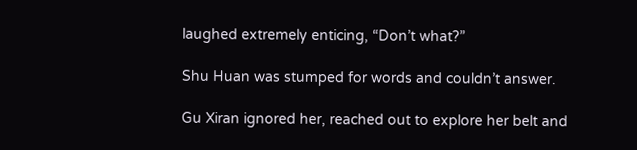laughed extremely enticing, “Don’t what?”

Shu Huan was stumped for words and couldn’t answer.

Gu Xiran ignored her, reached out to explore her belt and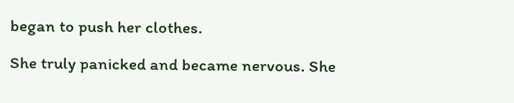began to push her clothes.

She truly panicked and became nervous. She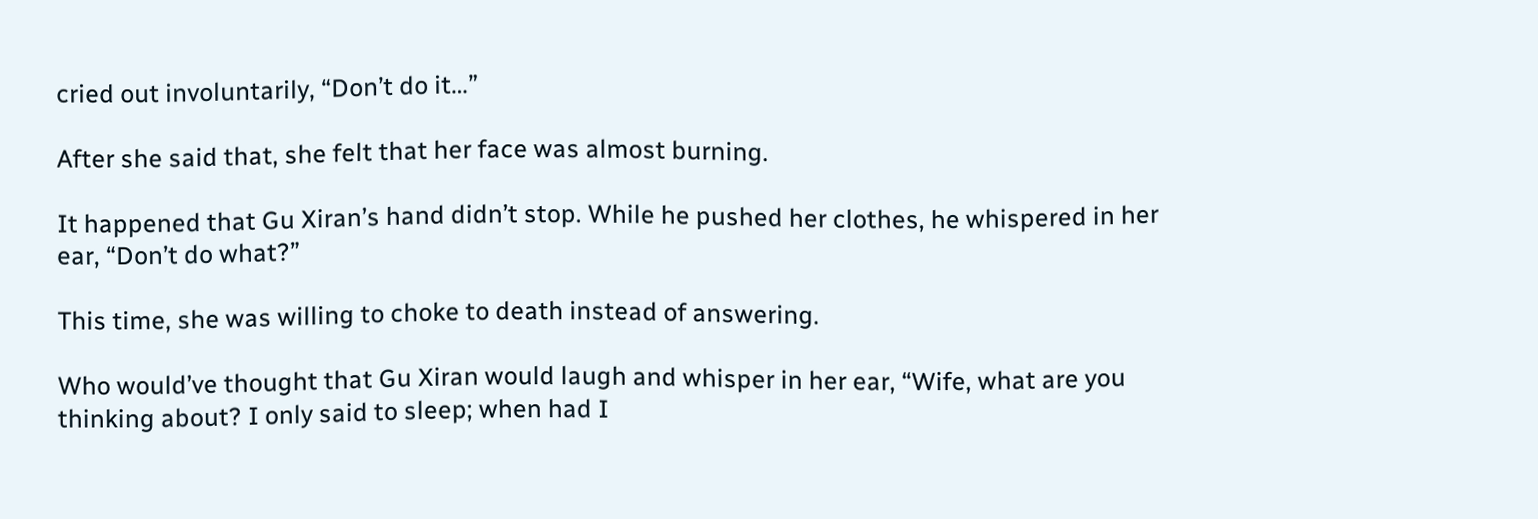cried out involuntarily, “Don’t do it…”

After she said that, she felt that her face was almost burning.

It happened that Gu Xiran’s hand didn’t stop. While he pushed her clothes, he whispered in her ear, “Don’t do what?”

This time, she was willing to choke to death instead of answering.

Who would’ve thought that Gu Xiran would laugh and whisper in her ear, “Wife, what are you thinking about? I only said to sleep; when had I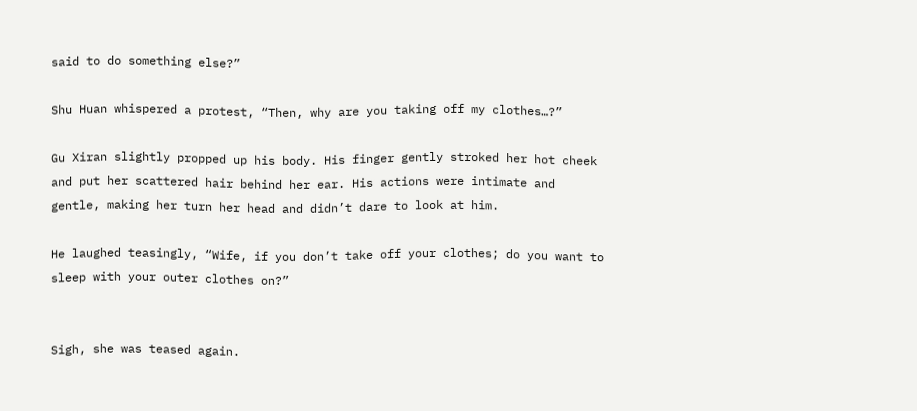said to do something else?”

Shu Huan whispered a protest, “Then, why are you taking off my clothes…?”

Gu Xiran slightly propped up his body. His finger gently stroked her hot cheek and put her scattered hair behind her ear. His actions were intimate and gentle, making her turn her head and didn’t dare to look at him.

He laughed teasingly, “Wife, if you don’t take off your clothes; do you want to sleep with your outer clothes on?”


Sigh, she was teased again.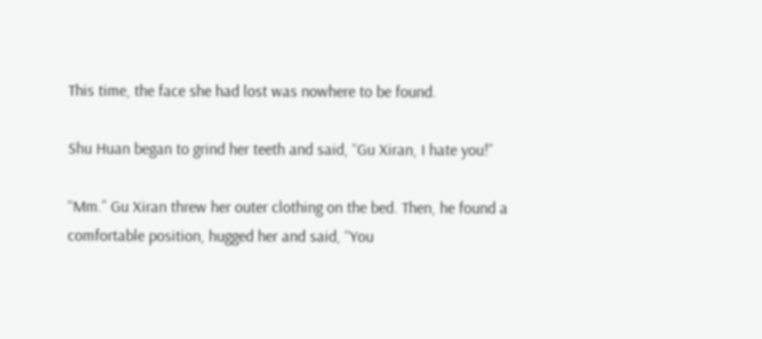This time, the face she had lost was nowhere to be found.

Shu Huan began to grind her teeth and said, “Gu Xiran, I hate you!”

“Mm.” Gu Xiran threw her outer clothing on the bed. Then, he found a comfortable position, hugged her and said, “You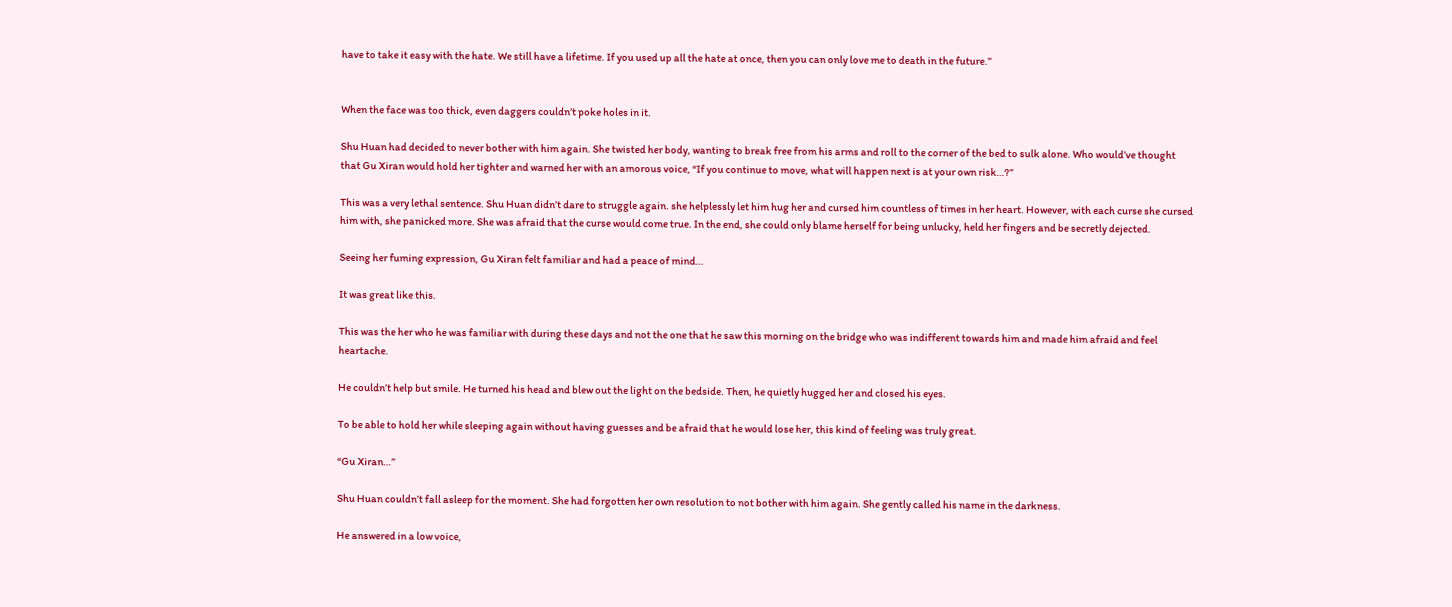have to take it easy with the hate. We still have a lifetime. If you used up all the hate at once, then you can only love me to death in the future.”


When the face was too thick, even daggers couldn’t poke holes in it.

Shu Huan had decided to never bother with him again. She twisted her body, wanting to break free from his arms and roll to the corner of the bed to sulk alone. Who would’ve thought that Gu Xiran would hold her tighter and warned her with an amorous voice, “If you continue to move, what will happen next is at your own risk…?”

This was a very lethal sentence. Shu Huan didn’t dare to struggle again. she helplessly let him hug her and cursed him countless of times in her heart. However, with each curse she cursed him with, she panicked more. She was afraid that the curse would come true. In the end, she could only blame herself for being unlucky, held her fingers and be secretly dejected.

Seeing her fuming expression, Gu Xiran felt familiar and had a peace of mind…

It was great like this.

This was the her who he was familiar with during these days and not the one that he saw this morning on the bridge who was indifferent towards him and made him afraid and feel heartache.

He couldn’t help but smile. He turned his head and blew out the light on the bedside. Then, he quietly hugged her and closed his eyes.

To be able to hold her while sleeping again without having guesses and be afraid that he would lose her, this kind of feeling was truly great.

“Gu Xiran…”

Shu Huan couldn’t fall asleep for the moment. She had forgotten her own resolution to not bother with him again. She gently called his name in the darkness.

He answered in a low voice,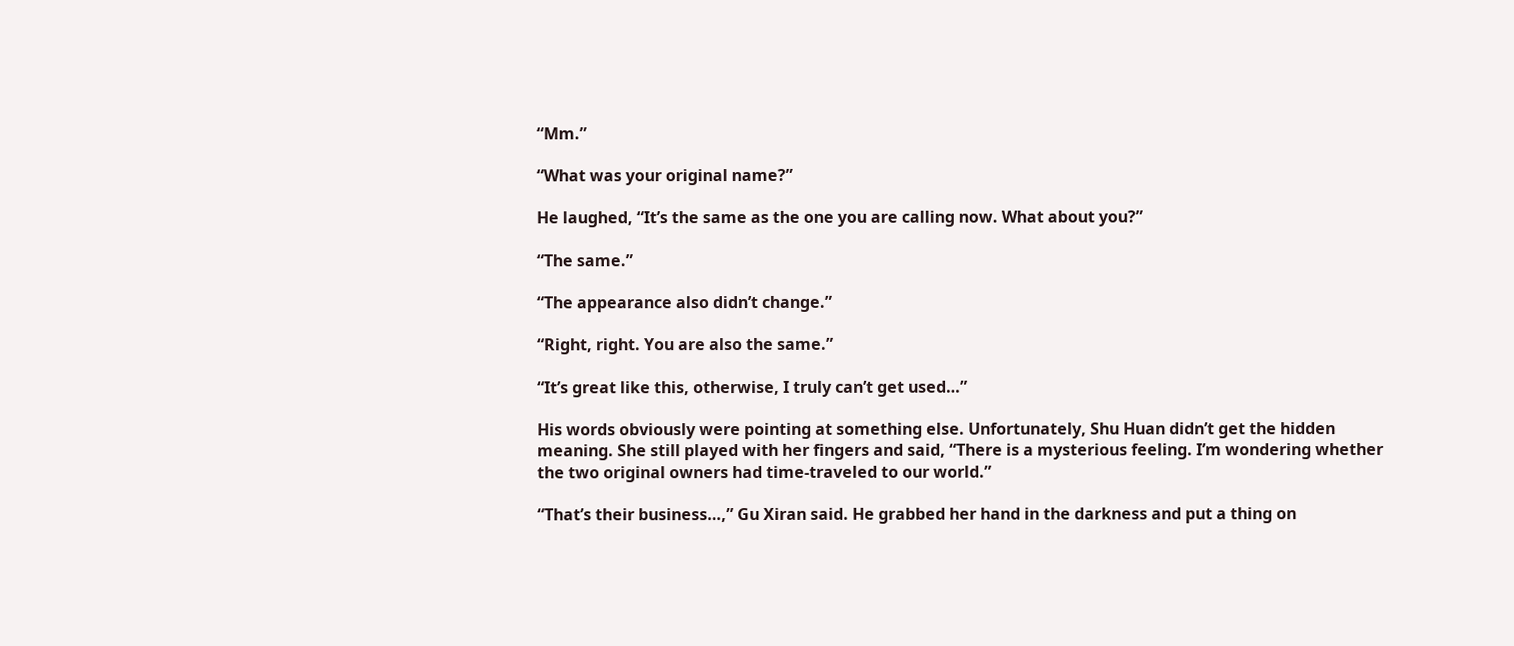“Mm.”

“What was your original name?”

He laughed, “It’s the same as the one you are calling now. What about you?”

“The same.”

“The appearance also didn’t change.”

“Right, right. You are also the same.”

“It’s great like this, otherwise, I truly can’t get used…”

His words obviously were pointing at something else. Unfortunately, Shu Huan didn’t get the hidden meaning. She still played with her fingers and said, “There is a mysterious feeling. I’m wondering whether the two original owners had time-traveled to our world.”

“That’s their business…,” Gu Xiran said. He grabbed her hand in the darkness and put a thing on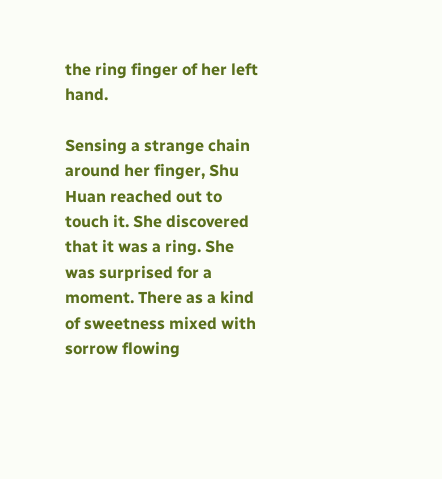the ring finger of her left hand.

Sensing a strange chain around her finger, Shu Huan reached out to touch it. She discovered that it was a ring. She was surprised for a moment. There as a kind of sweetness mixed with sorrow flowing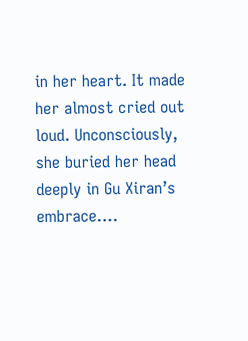in her heart. It made her almost cried out loud. Unconsciously, she buried her head deeply in Gu Xiran’s embrace….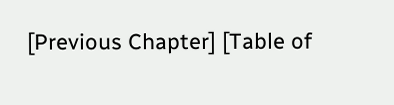[Previous Chapter] [Table of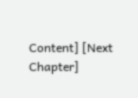Content] [Next Chapter]